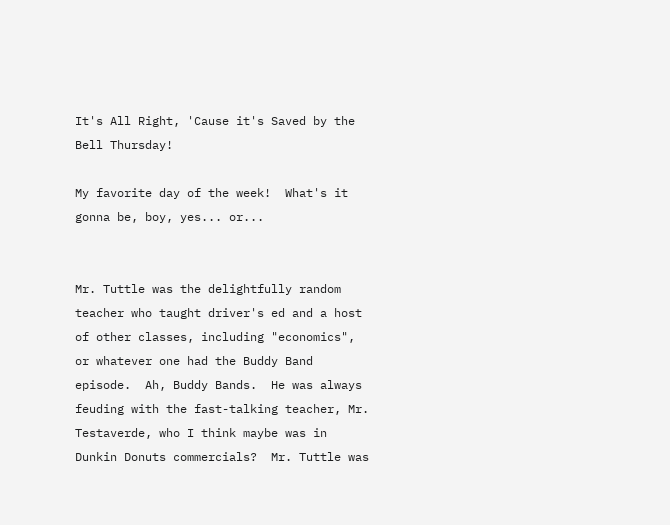It's All Right, 'Cause it's Saved by the Bell Thursday!

My favorite day of the week!  What's it gonna be, boy, yes... or...


Mr. Tuttle was the delightfully random teacher who taught driver's ed and a host of other classes, including "economics", or whatever one had the Buddy Band episode.  Ah, Buddy Bands.  He was always feuding with the fast-talking teacher, Mr. Testaverde, who I think maybe was in Dunkin Donuts commercials?  Mr. Tuttle was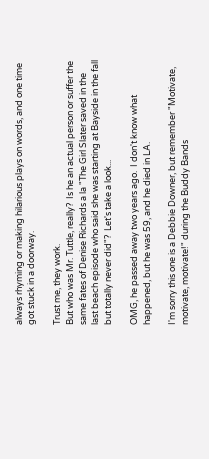always rhyming or making hilarious plays on words, and one time got stuck in a doorway.

Trust me, they work.
But who was Mr. Tuttle, really?  Is he an actual person or suffer the same fates of Denise Richards a la "The Girl Slater saved in the last beach episode who said she was starting at Bayside in the fall but totally never did"?  Let's take a look...

OMG, he passed away two years ago.  I don't know what happened, but he was 59, and he died in LA.

I'm sorry this one is a Debbie Downer, but remember "Motivate, motivate, motivate!" during the Buddy Bands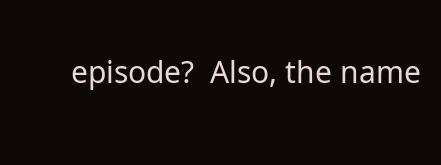episode?  Also, the name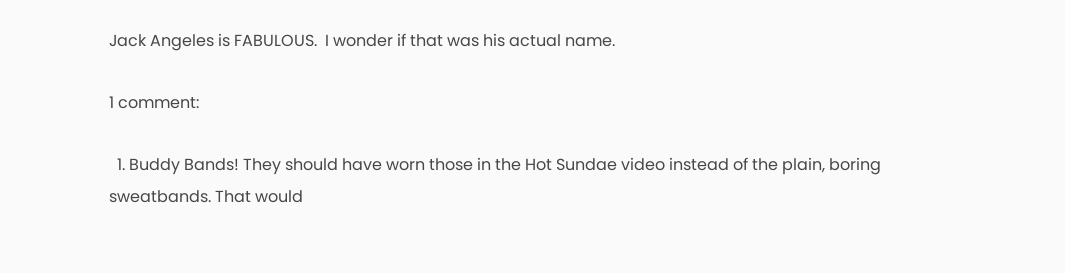Jack Angeles is FABULOUS.  I wonder if that was his actual name.

1 comment:

  1. Buddy Bands! They should have worn those in the Hot Sundae video instead of the plain, boring sweatbands. That would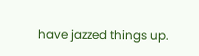have jazzed things up.